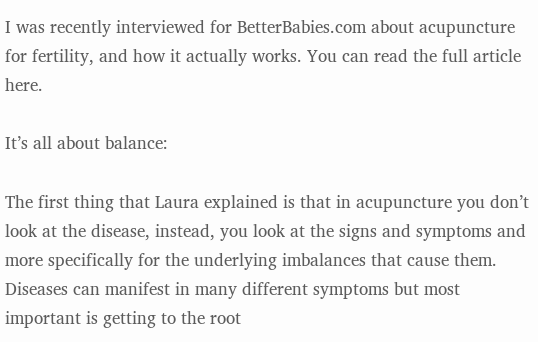I was recently interviewed for BetterBabies.com about acupuncture for fertility, and how it actually works. You can read the full article here.

It’s all about balance:

The first thing that Laura explained is that in acupuncture you don’t look at the disease, instead, you look at the signs and symptoms and more specifically for the underlying imbalances that cause them. Diseases can manifest in many different symptoms but most important is getting to the root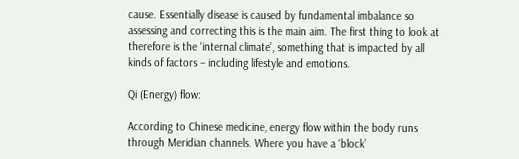cause. Essentially disease is caused by fundamental imbalance so assessing and correcting this is the main aim. The first thing to look at therefore is the ‘internal climate’, something that is impacted by all kinds of factors – including lifestyle and emotions.

Qi (Energy) flow:

According to Chinese medicine, energy flow within the body runs through Meridian channels. Where you have a ‘block’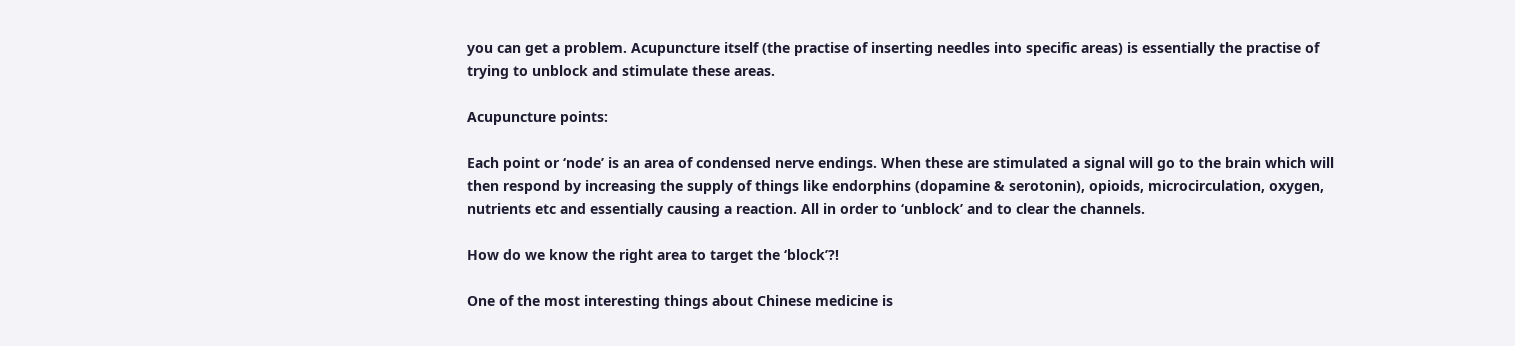you can get a problem. Acupuncture itself (the practise of inserting needles into specific areas) is essentially the practise of trying to unblock and stimulate these areas.

Acupuncture points:

Each point or ‘node’ is an area of condensed nerve endings. When these are stimulated a signal will go to the brain which will then respond by increasing the supply of things like endorphins (dopamine & serotonin), opioids, microcirculation, oxygen, nutrients etc and essentially causing a reaction. All in order to ‘unblock’ and to clear the channels.

How do we know the right area to target the ‘block’?!

One of the most interesting things about Chinese medicine is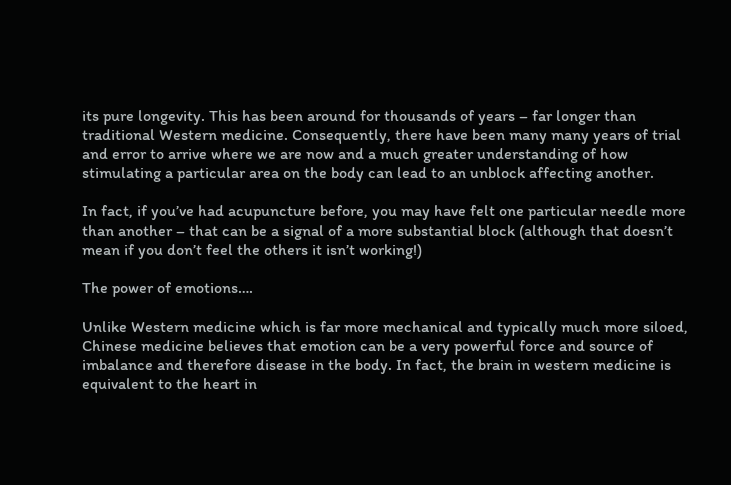its pure longevity. This has been around for thousands of years – far longer than traditional Western medicine. Consequently, there have been many many years of trial and error to arrive where we are now and a much greater understanding of how stimulating a particular area on the body can lead to an unblock affecting another.

In fact, if you’ve had acupuncture before, you may have felt one particular needle more than another – that can be a signal of a more substantial block (although that doesn’t mean if you don’t feel the others it isn’t working!)

The power of emotions….

Unlike Western medicine which is far more mechanical and typically much more siloed, Chinese medicine believes that emotion can be a very powerful force and source of imbalance and therefore disease in the body. In fact, the brain in western medicine is equivalent to the heart in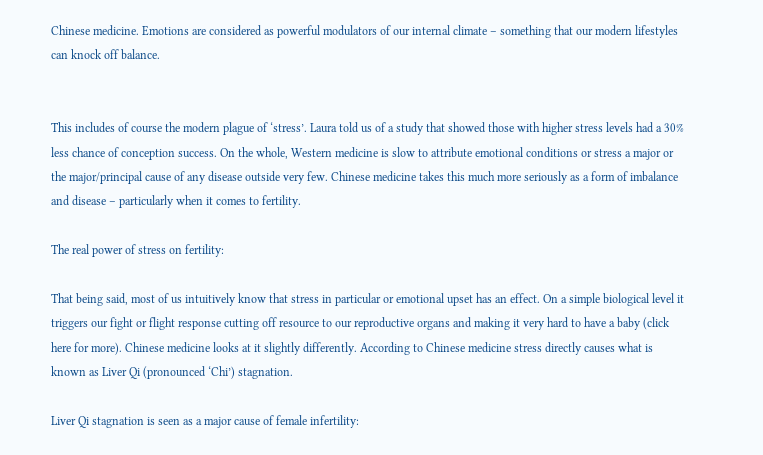Chinese medicine. Emotions are considered as powerful modulators of our internal climate – something that our modern lifestyles can knock off balance.


This includes of course the modern plague of ‘stress’. Laura told us of a study that showed those with higher stress levels had a 30% less chance of conception success. On the whole, Western medicine is slow to attribute emotional conditions or stress a major or the major/principal cause of any disease outside very few. Chinese medicine takes this much more seriously as a form of imbalance and disease – particularly when it comes to fertility.

The real power of stress on fertility:

That being said, most of us intuitively know that stress in particular or emotional upset has an effect. On a simple biological level it triggers our fight or flight response cutting off resource to our reproductive organs and making it very hard to have a baby (click here for more). Chinese medicine looks at it slightly differently. According to Chinese medicine stress directly causes what is known as Liver Qi (pronounced ‘Chi’) stagnation.

Liver Qi stagnation is seen as a major cause of female infertility: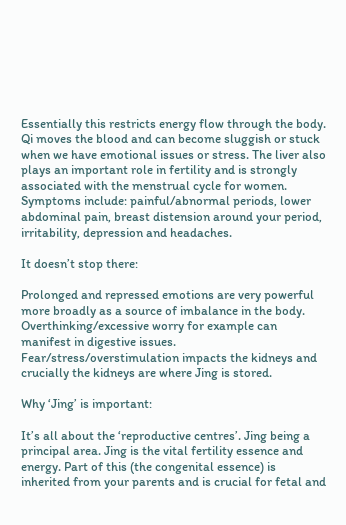Essentially this restricts energy flow through the body. Qi moves the blood and can become sluggish or stuck when we have emotional issues or stress. The liver also plays an important role in fertility and is strongly associated with the menstrual cycle for women. Symptoms include: painful/abnormal periods, lower abdominal pain, breast distension around your period, irritability, depression and headaches.

It doesn’t stop there:

Prolonged and repressed emotions are very powerful more broadly as a source of imbalance in the body. Overthinking/excessive worry for example can manifest in digestive issues. Fear/stress/overstimulation impacts the kidneys and crucially the kidneys are where Jing is stored.

Why ‘Jing’ is important:

It’s all about the ‘reproductive centres’. Jing being a principal area. Jing is the vital fertility essence and energy. Part of this (the congenital essence) is inherited from your parents and is crucial for fetal and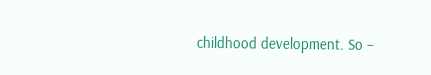childhood development. So –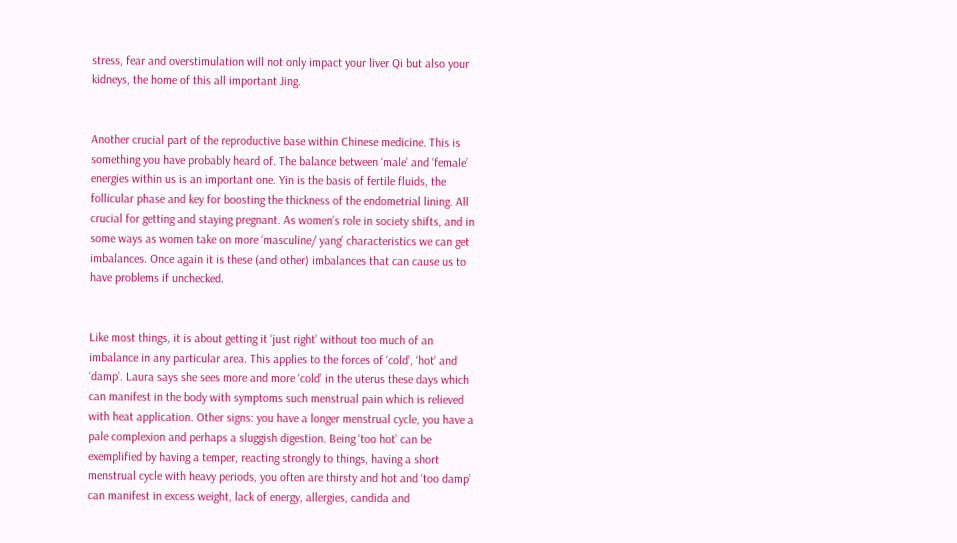stress, fear and overstimulation will not only impact your liver Qi but also your kidneys, the home of this all important Jing.


Another crucial part of the reproductive base within Chinese medicine. This is something you have probably heard of. The balance between ‘male’ and ‘female’ energies within us is an important one. Yin is the basis of fertile fluids, the follicular phase and key for boosting the thickness of the endometrial lining. All crucial for getting and staying pregnant. As women’s role in society shifts, and in some ways as women take on more ‘masculine/ yang’ characteristics we can get imbalances. Once again it is these (and other) imbalances that can cause us to have problems if unchecked.


Like most things, it is about getting it ‘just right’ without too much of an imbalance in any particular area. This applies to the forces of ‘cold’, ‘hot’ and ‘damp’. Laura says she sees more and more ‘cold’ in the uterus these days which can manifest in the body with symptoms such menstrual pain which is relieved with heat application. Other signs: you have a longer menstrual cycle, you have a pale complexion and perhaps a sluggish digestion. Being ‘too hot’ can be exemplified by having a temper, reacting strongly to things, having a short menstrual cycle with heavy periods, you often are thirsty and hot and ‘too damp’ can manifest in excess weight, lack of energy, allergies, candida and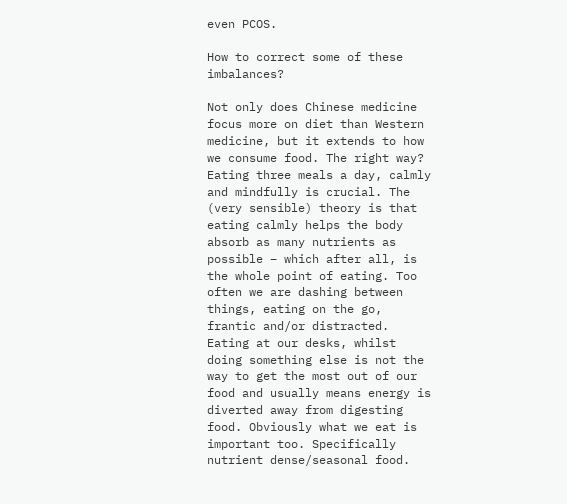even PCOS.

How to correct some of these imbalances?

Not only does Chinese medicine focus more on diet than Western medicine, but it extends to how we consume food. The right way? Eating three meals a day, calmly and mindfully is crucial. The (very sensible) theory is that eating calmly helps the body absorb as many nutrients as possible – which after all, is the whole point of eating. Too often we are dashing between things, eating on the go, frantic and/or distracted. Eating at our desks, whilst doing something else is not the way to get the most out of our food and usually means energy is diverted away from digesting food. Obviously what we eat is important too. Specifically nutrient dense/seasonal food.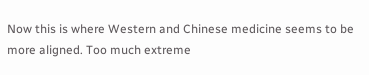Now this is where Western and Chinese medicine seems to be more aligned. Too much extreme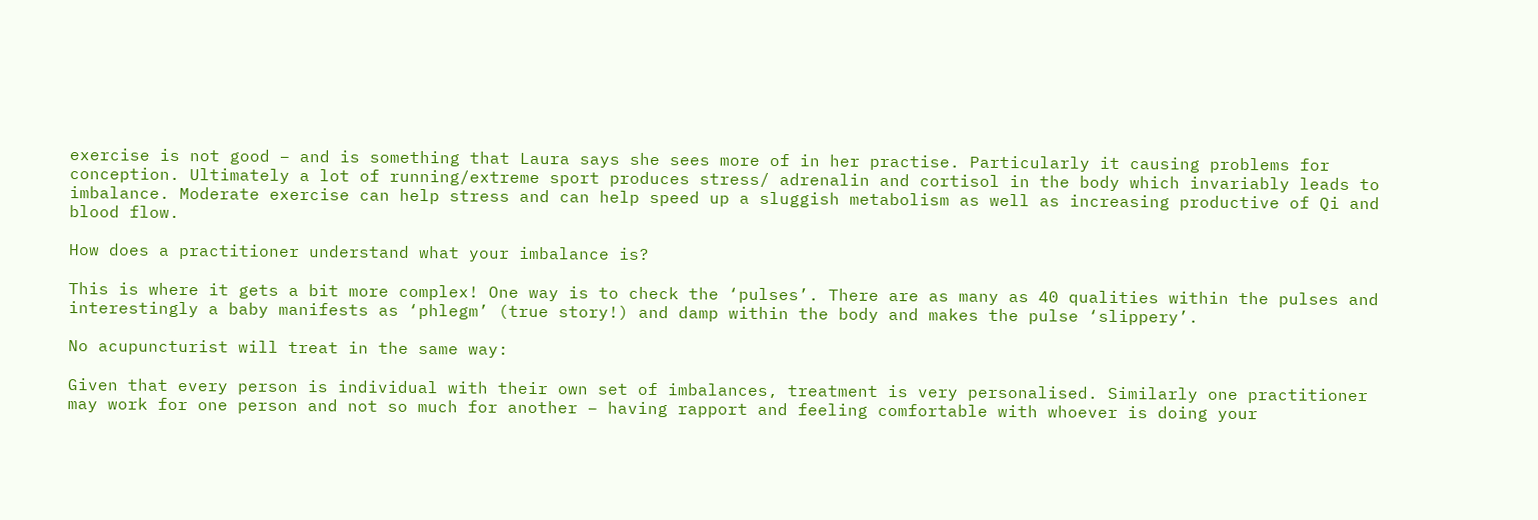exercise is not good – and is something that Laura says she sees more of in her practise. Particularly it causing problems for conception. Ultimately a lot of running/extreme sport produces stress/ adrenalin and cortisol in the body which invariably leads to imbalance. Moderate exercise can help stress and can help speed up a sluggish metabolism as well as increasing productive of Qi and blood flow.

How does a practitioner understand what your imbalance is?

This is where it gets a bit more complex! One way is to check the ‘pulses’. There are as many as 40 qualities within the pulses and interestingly a baby manifests as ‘phlegm’ (true story!) and damp within the body and makes the pulse ‘slippery’.

No acupuncturist will treat in the same way:

Given that every person is individual with their own set of imbalances, treatment is very personalised. Similarly one practitioner may work for one person and not so much for another – having rapport and feeling comfortable with whoever is doing your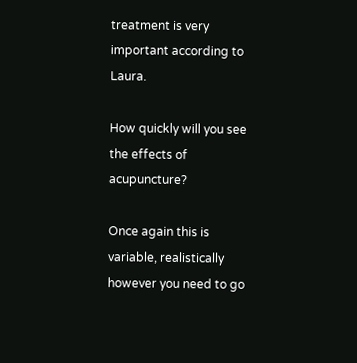treatment is very important according to Laura.

How quickly will you see the effects of acupuncture?

Once again this is variable, realistically however you need to go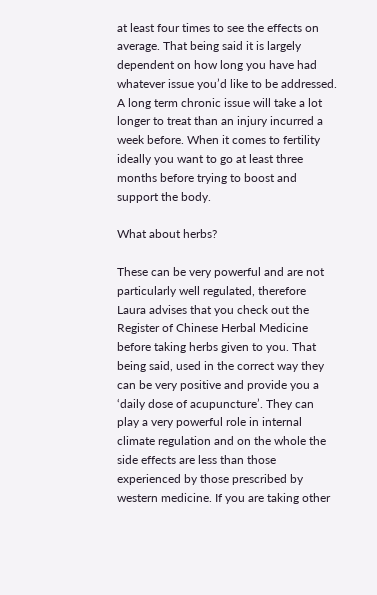at least four times to see the effects on average. That being said it is largely dependent on how long you have had whatever issue you’d like to be addressed. A long term chronic issue will take a lot longer to treat than an injury incurred a week before. When it comes to fertility ideally you want to go at least three months before trying to boost and support the body.

What about herbs?

These can be very powerful and are not particularly well regulated, therefore Laura advises that you check out the Register of Chinese Herbal Medicine before taking herbs given to you. That being said, used in the correct way they can be very positive and provide you a ‘daily dose of acupuncture’. They can play a very powerful role in internal climate regulation and on the whole the side effects are less than those experienced by those prescribed by western medicine. If you are taking other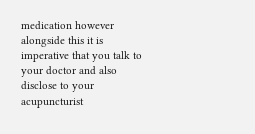medication however alongside this it is imperative that you talk to your doctor and also disclose to your acupuncturist